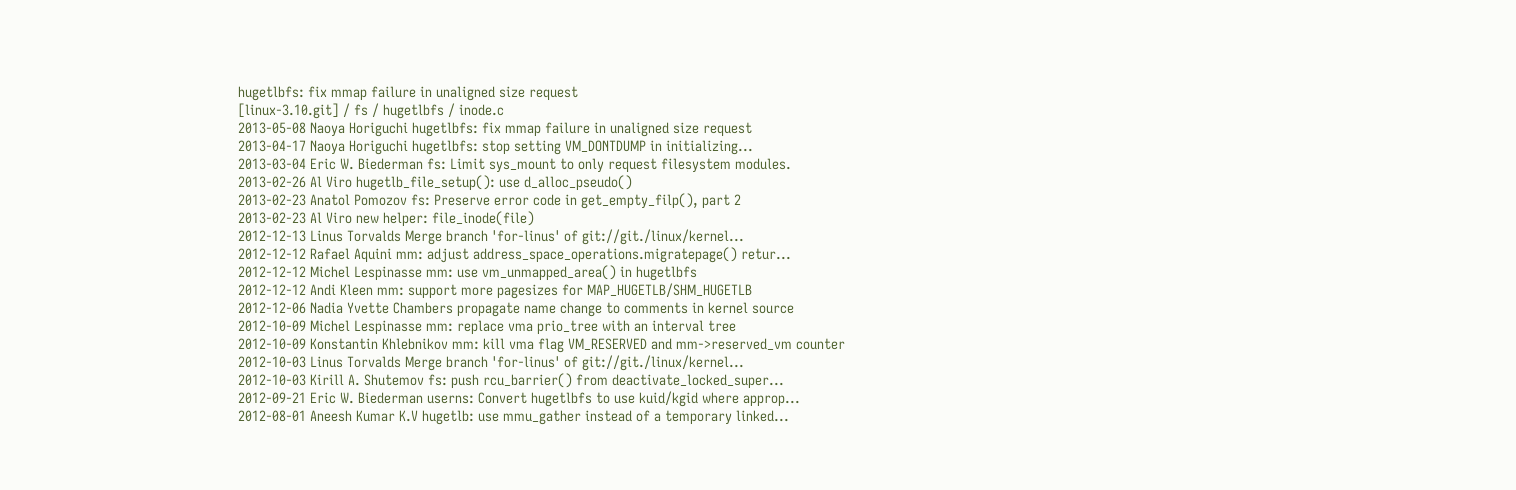hugetlbfs: fix mmap failure in unaligned size request
[linux-3.10.git] / fs / hugetlbfs / inode.c
2013-05-08 Naoya Horiguchi hugetlbfs: fix mmap failure in unaligned size request
2013-04-17 Naoya Horiguchi hugetlbfs: stop setting VM_DONTDUMP in initializing...
2013-03-04 Eric W. Biederman fs: Limit sys_mount to only request filesystem modules.
2013-02-26 Al Viro hugetlb_file_setup(): use d_alloc_pseudo()
2013-02-23 Anatol Pomozov fs: Preserve error code in get_empty_filp(), part 2
2013-02-23 Al Viro new helper: file_inode(file)
2012-12-13 Linus Torvalds Merge branch 'for-linus' of git://git./linux/kernel...
2012-12-12 Rafael Aquini mm: adjust address_space_operations.migratepage() retur...
2012-12-12 Michel Lespinasse mm: use vm_unmapped_area() in hugetlbfs
2012-12-12 Andi Kleen mm: support more pagesizes for MAP_HUGETLB/SHM_HUGETLB
2012-12-06 Nadia Yvette Chambers propagate name change to comments in kernel source
2012-10-09 Michel Lespinasse mm: replace vma prio_tree with an interval tree
2012-10-09 Konstantin Khlebnikov mm: kill vma flag VM_RESERVED and mm->reserved_vm counter
2012-10-03 Linus Torvalds Merge branch 'for-linus' of git://git./linux/kernel...
2012-10-03 Kirill A. Shutemov fs: push rcu_barrier() from deactivate_locked_super...
2012-09-21 Eric W. Biederman userns: Convert hugetlbfs to use kuid/kgid where approp...
2012-08-01 Aneesh Kumar K.V hugetlb: use mmu_gather instead of a temporary linked...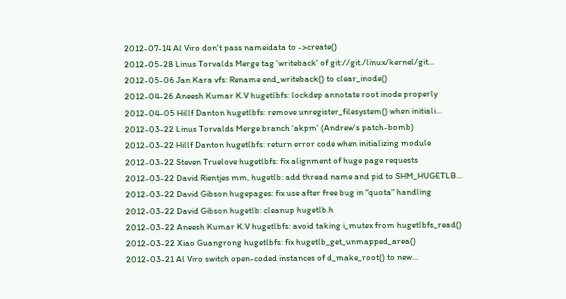2012-07-14 Al Viro don't pass nameidata to ->create()
2012-05-28 Linus Torvalds Merge tag 'writeback' of git://git./linux/kernel/git...
2012-05-06 Jan Kara vfs: Rename end_writeback() to clear_inode()
2012-04-26 Aneesh Kumar K.V hugetlbfs: lockdep annotate root inode properly
2012-04-05 Hillf Danton hugetlbfs: remove unregister_filesystem() when initiali...
2012-03-22 Linus Torvalds Merge branch 'akpm' (Andrew's patch-bomb)
2012-03-22 Hillf Danton hugetlbfs: return error code when initializing module
2012-03-22 Steven Truelove hugetlbfs: fix alignment of huge page requests
2012-03-22 David Rientjes mm, hugetlb: add thread name and pid to SHM_HUGETLB...
2012-03-22 David Gibson hugepages: fix use after free bug in "quota" handling
2012-03-22 David Gibson hugetlb: cleanup hugetlb.h
2012-03-22 Aneesh Kumar K.V hugetlbfs: avoid taking i_mutex from hugetlbfs_read()
2012-03-22 Xiao Guangrong hugetlbfs: fix hugetlb_get_unmapped_area()
2012-03-21 Al Viro switch open-coded instances of d_make_root() to new...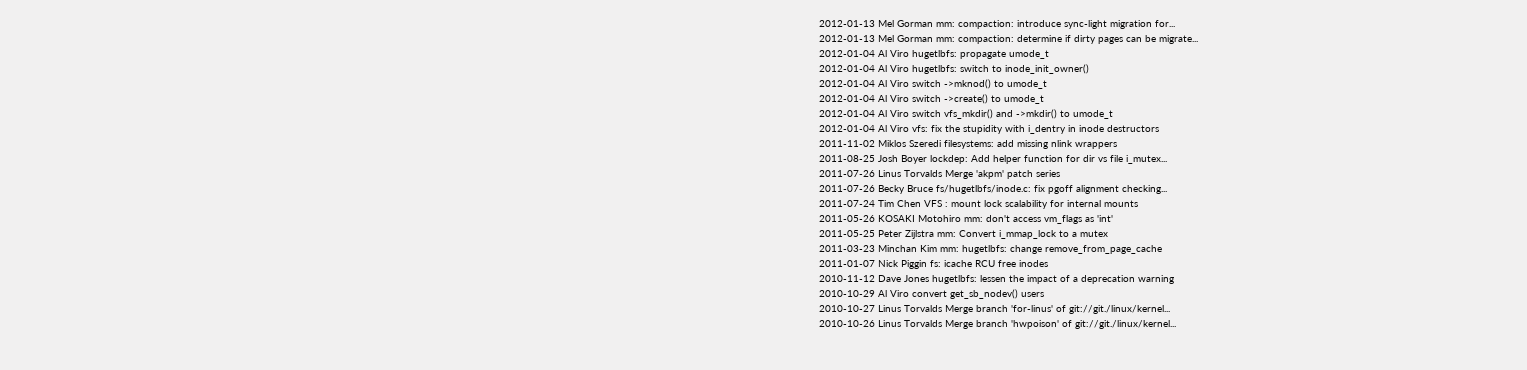2012-01-13 Mel Gorman mm: compaction: introduce sync-light migration for...
2012-01-13 Mel Gorman mm: compaction: determine if dirty pages can be migrate...
2012-01-04 Al Viro hugetlbfs: propagate umode_t
2012-01-04 Al Viro hugetlbfs: switch to inode_init_owner()
2012-01-04 Al Viro switch ->mknod() to umode_t
2012-01-04 Al Viro switch ->create() to umode_t
2012-01-04 Al Viro switch vfs_mkdir() and ->mkdir() to umode_t
2012-01-04 Al Viro vfs: fix the stupidity with i_dentry in inode destructors
2011-11-02 Miklos Szeredi filesystems: add missing nlink wrappers
2011-08-25 Josh Boyer lockdep: Add helper function for dir vs file i_mutex...
2011-07-26 Linus Torvalds Merge 'akpm' patch series
2011-07-26 Becky Bruce fs/hugetlbfs/inode.c: fix pgoff alignment checking...
2011-07-24 Tim Chen VFS : mount lock scalability for internal mounts
2011-05-26 KOSAKI Motohiro mm: don't access vm_flags as 'int'
2011-05-25 Peter Zijlstra mm: Convert i_mmap_lock to a mutex
2011-03-23 Minchan Kim mm: hugetlbfs: change remove_from_page_cache
2011-01-07 Nick Piggin fs: icache RCU free inodes
2010-11-12 Dave Jones hugetlbfs: lessen the impact of a deprecation warning
2010-10-29 Al Viro convert get_sb_nodev() users
2010-10-27 Linus Torvalds Merge branch 'for-linus' of git://git./linux/kernel...
2010-10-26 Linus Torvalds Merge branch 'hwpoison' of git://git./linux/kernel...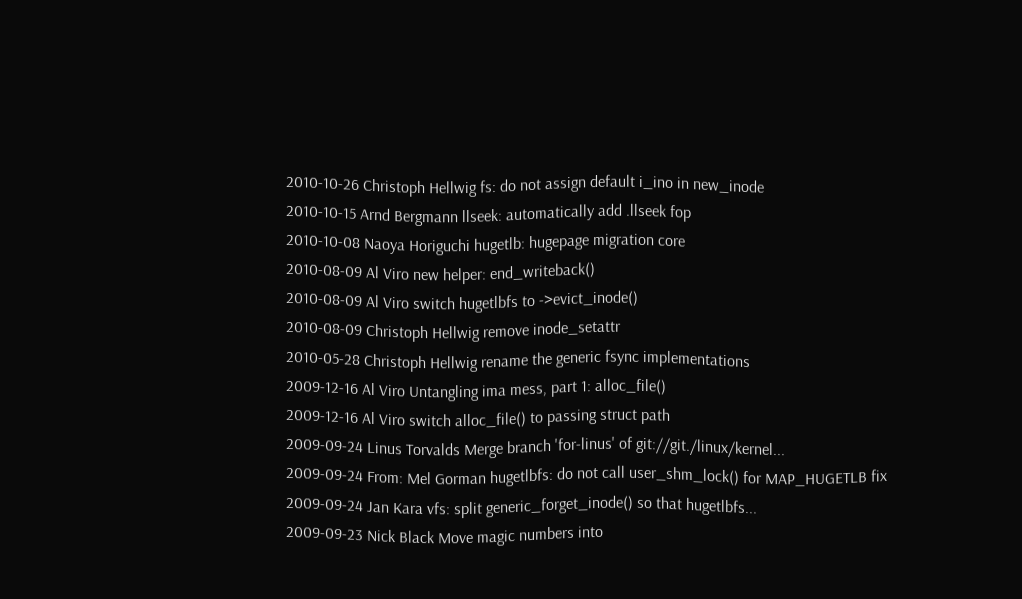2010-10-26 Christoph Hellwig fs: do not assign default i_ino in new_inode
2010-10-15 Arnd Bergmann llseek: automatically add .llseek fop
2010-10-08 Naoya Horiguchi hugetlb: hugepage migration core
2010-08-09 Al Viro new helper: end_writeback()
2010-08-09 Al Viro switch hugetlbfs to ->evict_inode()
2010-08-09 Christoph Hellwig remove inode_setattr
2010-05-28 Christoph Hellwig rename the generic fsync implementations
2009-12-16 Al Viro Untangling ima mess, part 1: alloc_file()
2009-12-16 Al Viro switch alloc_file() to passing struct path
2009-09-24 Linus Torvalds Merge branch 'for-linus' of git://git./linux/kernel...
2009-09-24 From: Mel Gorman hugetlbfs: do not call user_shm_lock() for MAP_HUGETLB fix
2009-09-24 Jan Kara vfs: split generic_forget_inode() so that hugetlbfs...
2009-09-23 Nick Black Move magic numbers into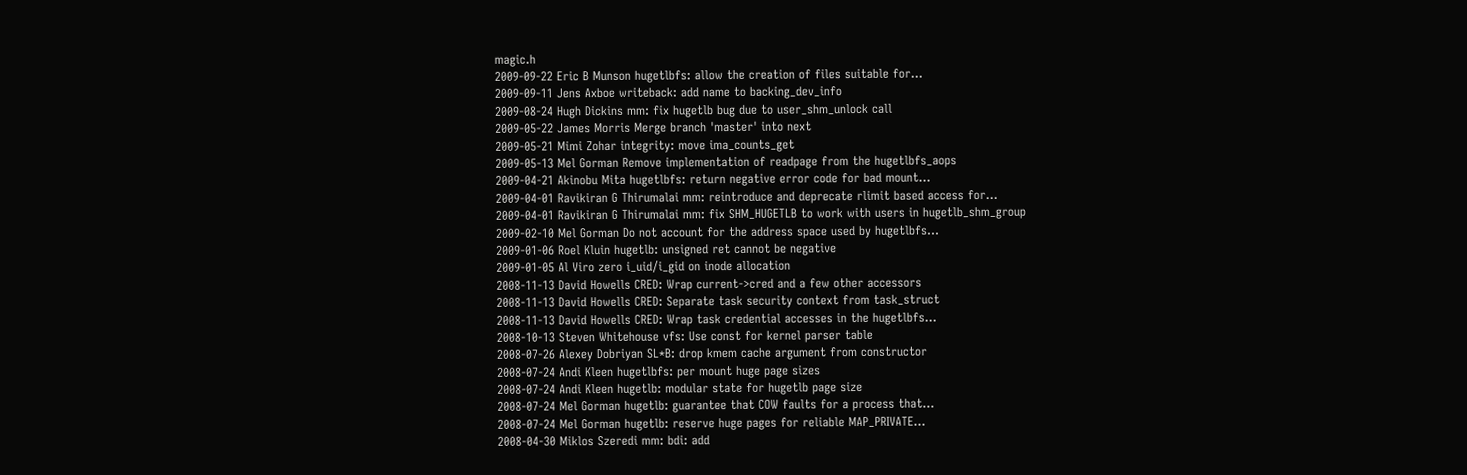magic.h
2009-09-22 Eric B Munson hugetlbfs: allow the creation of files suitable for...
2009-09-11 Jens Axboe writeback: add name to backing_dev_info
2009-08-24 Hugh Dickins mm: fix hugetlb bug due to user_shm_unlock call
2009-05-22 James Morris Merge branch 'master' into next
2009-05-21 Mimi Zohar integrity: move ima_counts_get
2009-05-13 Mel Gorman Remove implementation of readpage from the hugetlbfs_aops
2009-04-21 Akinobu Mita hugetlbfs: return negative error code for bad mount...
2009-04-01 Ravikiran G Thirumalai mm: reintroduce and deprecate rlimit based access for...
2009-04-01 Ravikiran G Thirumalai mm: fix SHM_HUGETLB to work with users in hugetlb_shm_group
2009-02-10 Mel Gorman Do not account for the address space used by hugetlbfs...
2009-01-06 Roel Kluin hugetlb: unsigned ret cannot be negative
2009-01-05 Al Viro zero i_uid/i_gid on inode allocation
2008-11-13 David Howells CRED: Wrap current->cred and a few other accessors
2008-11-13 David Howells CRED: Separate task security context from task_struct
2008-11-13 David Howells CRED: Wrap task credential accesses in the hugetlbfs...
2008-10-13 Steven Whitehouse vfs: Use const for kernel parser table
2008-07-26 Alexey Dobriyan SL*B: drop kmem cache argument from constructor
2008-07-24 Andi Kleen hugetlbfs: per mount huge page sizes
2008-07-24 Andi Kleen hugetlb: modular state for hugetlb page size
2008-07-24 Mel Gorman hugetlb: guarantee that COW faults for a process that...
2008-07-24 Mel Gorman hugetlb: reserve huge pages for reliable MAP_PRIVATE...
2008-04-30 Miklos Szeredi mm: bdi: add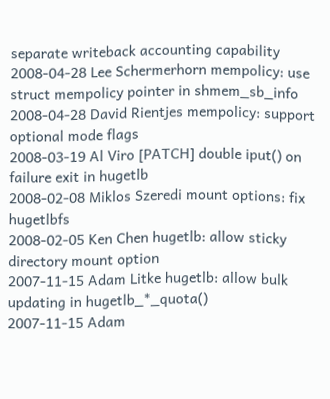separate writeback accounting capability
2008-04-28 Lee Schermerhorn mempolicy: use struct mempolicy pointer in shmem_sb_info
2008-04-28 David Rientjes mempolicy: support optional mode flags
2008-03-19 Al Viro [PATCH] double iput() on failure exit in hugetlb
2008-02-08 Miklos Szeredi mount options: fix hugetlbfs
2008-02-05 Ken Chen hugetlb: allow sticky directory mount option
2007-11-15 Adam Litke hugetlb: allow bulk updating in hugetlb_*_quota()
2007-11-15 Adam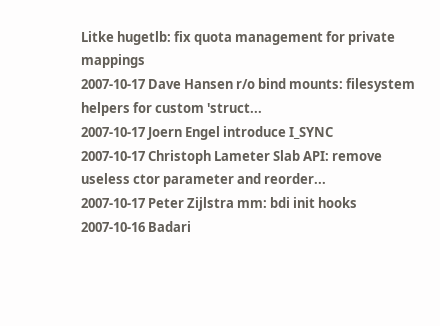Litke hugetlb: fix quota management for private mappings
2007-10-17 Dave Hansen r/o bind mounts: filesystem helpers for custom 'struct...
2007-10-17 Joern Engel introduce I_SYNC
2007-10-17 Christoph Lameter Slab API: remove useless ctor parameter and reorder...
2007-10-17 Peter Zijlstra mm: bdi init hooks
2007-10-16 Badari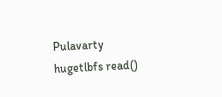Pulavarty hugetlbfs read()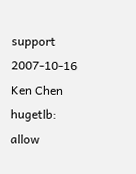support
2007-10-16 Ken Chen hugetlb: allow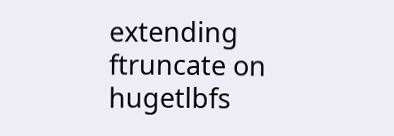extending ftruncate on hugetlbfs